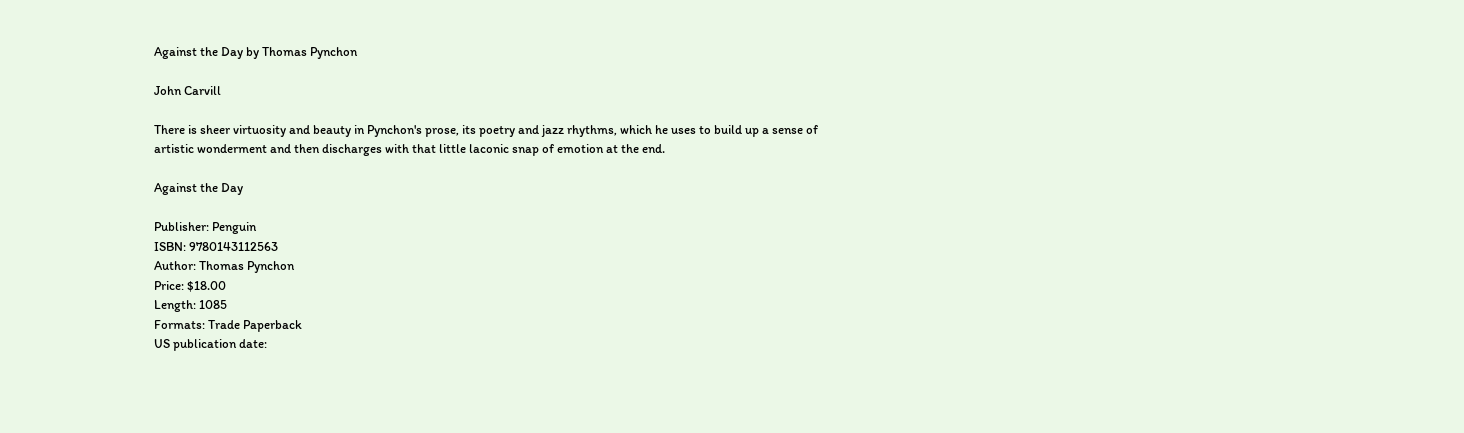Against the Day by Thomas Pynchon

John Carvill

There is sheer virtuosity and beauty in Pynchon's prose, its poetry and jazz rhythms, which he uses to build up a sense of artistic wonderment and then discharges with that little laconic snap of emotion at the end.

Against the Day

Publisher: Penguin
ISBN: 9780143112563
Author: Thomas Pynchon
Price: $18.00
Length: 1085
Formats: Trade Paperback
US publication date: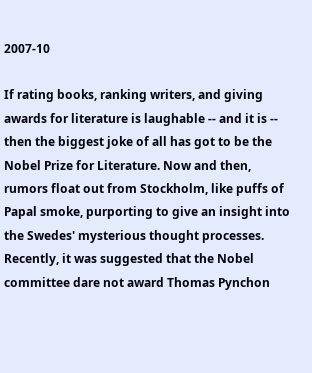2007-10

If rating books, ranking writers, and giving awards for literature is laughable -- and it is -- then the biggest joke of all has got to be the Nobel Prize for Literature. Now and then, rumors float out from Stockholm, like puffs of Papal smoke, purporting to give an insight into the Swedes' mysterious thought processes. Recently, it was suggested that the Nobel committee dare not award Thomas Pynchon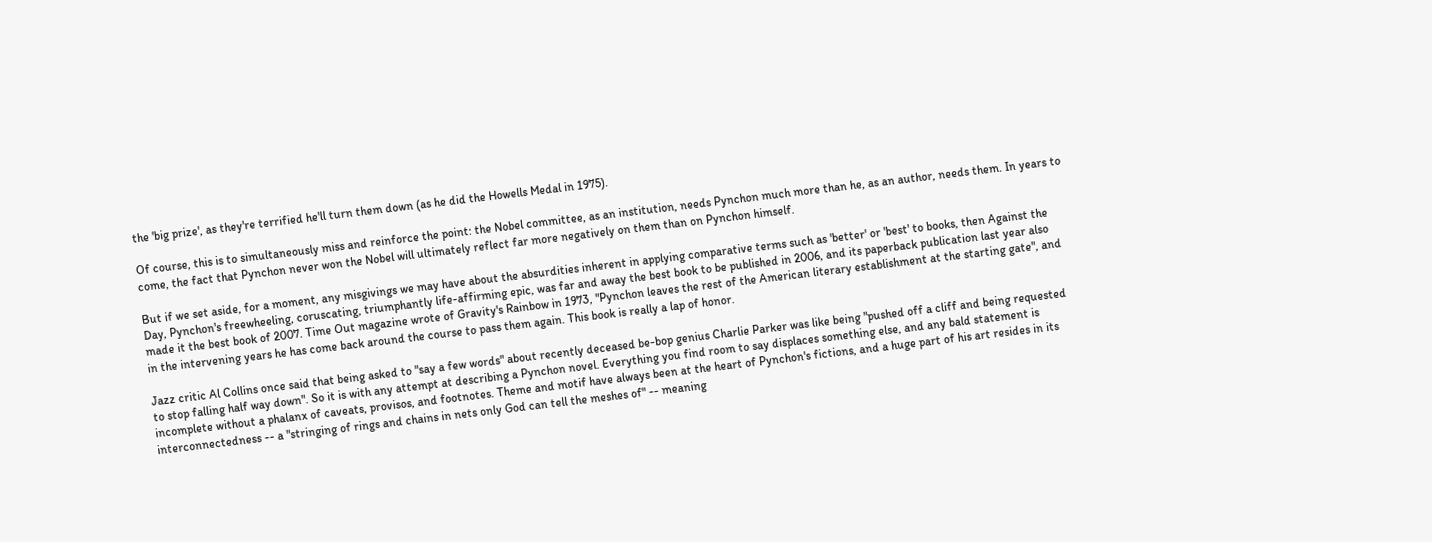the 'big prize', as they're terrified he'll turn them down (as he did the Howells Medal in 1975).

Of course, this is to simultaneously miss and reinforce the point: the Nobel committee, as an institution, needs Pynchon much more than he, as an author, needs them. In years to come, the fact that Pynchon never won the Nobel will ultimately reflect far more negatively on them than on Pynchon himself.

But if we set aside, for a moment, any misgivings we may have about the absurdities inherent in applying comparative terms such as 'better' or 'best' to books, then Against the Day, Pynchon's freewheeling, coruscating, triumphantly life-affirming epic, was far and away the best book to be published in 2006, and its paperback publication last year also made it the best book of 2007. Time Out magazine wrote of Gravity's Rainbow in 1973, "Pynchon leaves the rest of the American literary establishment at the starting gate", and in the intervening years he has come back around the course to pass them again. This book is really a lap of honor.

Jazz critic Al Collins once said that being asked to "say a few words" about recently deceased be-bop genius Charlie Parker was like being "pushed off a cliff and being requested to stop falling half way down". So it is with any attempt at describing a Pynchon novel. Everything you find room to say displaces something else, and any bald statement is incomplete without a phalanx of caveats, provisos, and footnotes. Theme and motif have always been at the heart of Pynchon's fictions, and a huge part of his art resides in its interconnectedness -- a "stringing of rings and chains in nets only God can tell the meshes of" -- meaning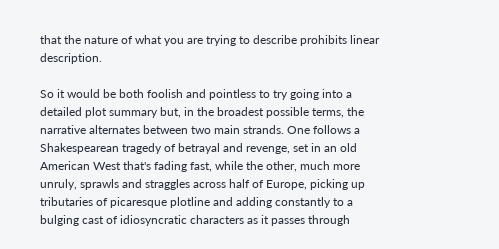that the nature of what you are trying to describe prohibits linear description.

So it would be both foolish and pointless to try going into a detailed plot summary but, in the broadest possible terms, the narrative alternates between two main strands. One follows a Shakespearean tragedy of betrayal and revenge, set in an old American West that's fading fast, while the other, much more unruly, sprawls and straggles across half of Europe, picking up tributaries of picaresque plotline and adding constantly to a bulging cast of idiosyncratic characters as it passes through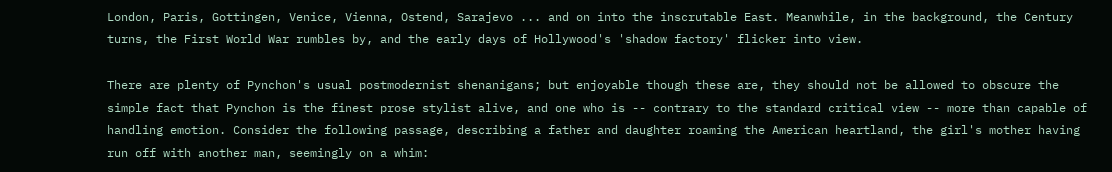London, Paris, Gottingen, Venice, Vienna, Ostend, Sarajevo ... and on into the inscrutable East. Meanwhile, in the background, the Century turns, the First World War rumbles by, and the early days of Hollywood's 'shadow factory' flicker into view.

There are plenty of Pynchon's usual postmodernist shenanigans; but enjoyable though these are, they should not be allowed to obscure the simple fact that Pynchon is the finest prose stylist alive, and one who is -- contrary to the standard critical view -- more than capable of handling emotion. Consider the following passage, describing a father and daughter roaming the American heartland, the girl's mother having run off with another man, seemingly on a whim: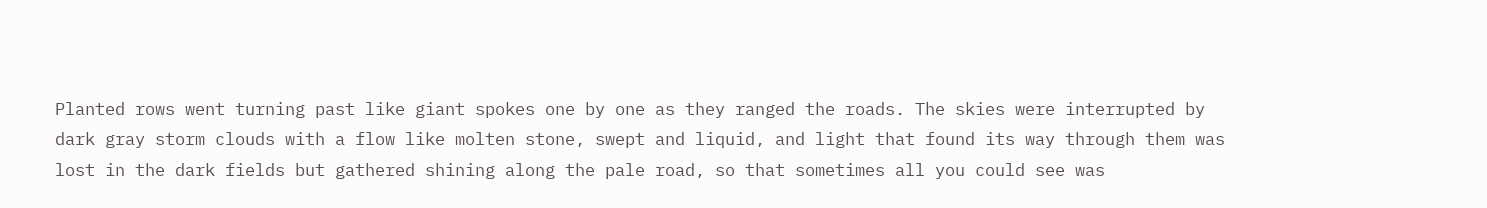Planted rows went turning past like giant spokes one by one as they ranged the roads. The skies were interrupted by dark gray storm clouds with a flow like molten stone, swept and liquid, and light that found its way through them was lost in the dark fields but gathered shining along the pale road, so that sometimes all you could see was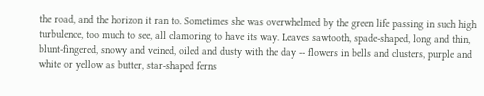the road, and the horizon it ran to. Sometimes she was overwhelmed by the green life passing in such high turbulence, too much to see, all clamoring to have its way. Leaves sawtooth, spade-shaped, long and thin, blunt-fingered, snowy and veined, oiled and dusty with the day -- flowers in bells and clusters, purple and white or yellow as butter, star-shaped ferns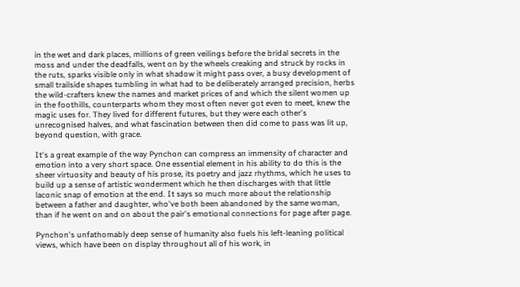in the wet and dark places, millions of green veilings before the bridal secrets in the moss and under the deadfalls, went on by the wheels creaking and struck by rocks in the ruts, sparks visible only in what shadow it might pass over, a busy development of small trailside shapes tumbling in what had to be deliberately arranged precision, herbs the wild-crafters knew the names and market prices of and which the silent women up in the foothills, counterparts whom they most often never got even to meet, knew the magic uses for. They lived for different futures, but they were each other's unrecognised halves, and what fascination between then did come to pass was lit up, beyond question, with grace.

It's a great example of the way Pynchon can compress an immensity of character and emotion into a very short space. One essential element in his ability to do this is the sheer virtuosity and beauty of his prose, its poetry and jazz rhythms, which he uses to build up a sense of artistic wonderment which he then discharges with that little laconic snap of emotion at the end. It says so much more about the relationship between a father and daughter, who've both been abandoned by the same woman, than if he went on and on about the pair's emotional connections for page after page.

Pynchon's unfathomably deep sense of humanity also fuels his left-leaning political views, which have been on display throughout all of his work, in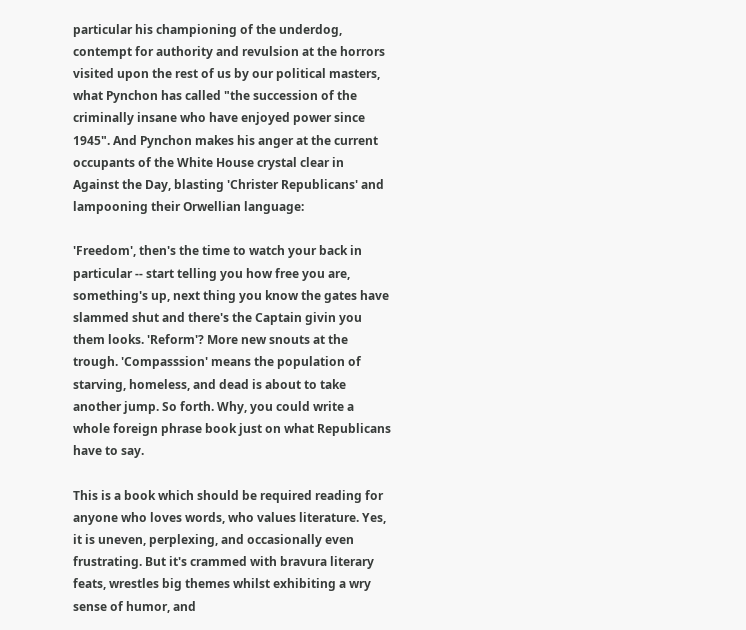particular his championing of the underdog, contempt for authority and revulsion at the horrors visited upon the rest of us by our political masters, what Pynchon has called "the succession of the criminally insane who have enjoyed power since 1945". And Pynchon makes his anger at the current occupants of the White House crystal clear in Against the Day, blasting 'Christer Republicans' and lampooning their Orwellian language:

'Freedom', then's the time to watch your back in particular -- start telling you how free you are, something's up, next thing you know the gates have slammed shut and there's the Captain givin you them looks. 'Reform'? More new snouts at the trough. 'Compasssion' means the population of starving, homeless, and dead is about to take another jump. So forth. Why, you could write a whole foreign phrase book just on what Republicans have to say.

This is a book which should be required reading for anyone who loves words, who values literature. Yes, it is uneven, perplexing, and occasionally even frustrating. But it's crammed with bravura literary feats, wrestles big themes whilst exhibiting a wry sense of humor, and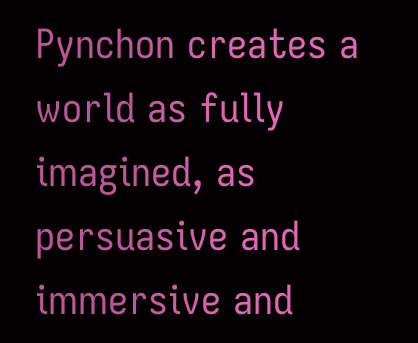Pynchon creates a world as fully imagined, as persuasive and immersive and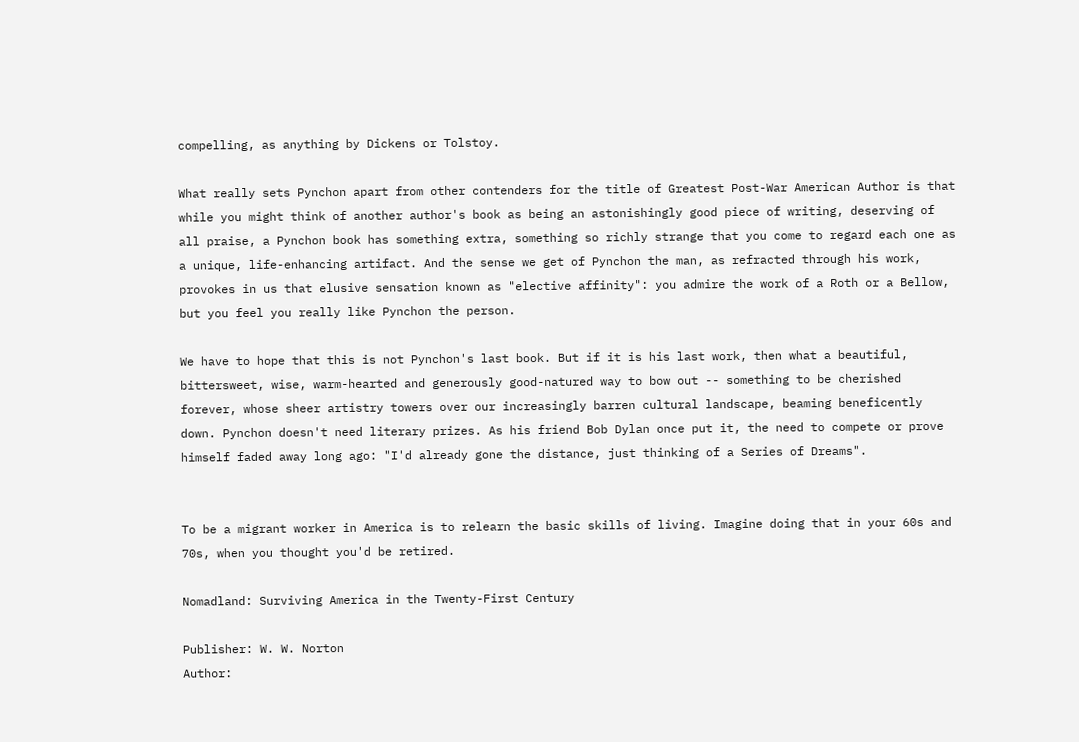compelling, as anything by Dickens or Tolstoy.

What really sets Pynchon apart from other contenders for the title of Greatest Post-War American Author is that while you might think of another author's book as being an astonishingly good piece of writing, deserving of all praise, a Pynchon book has something extra, something so richly strange that you come to regard each one as a unique, life-enhancing artifact. And the sense we get of Pynchon the man, as refracted through his work, provokes in us that elusive sensation known as "elective affinity": you admire the work of a Roth or a Bellow, but you feel you really like Pynchon the person.

We have to hope that this is not Pynchon's last book. But if it is his last work, then what a beautiful, bittersweet, wise, warm-hearted and generously good-natured way to bow out -- something to be cherished forever, whose sheer artistry towers over our increasingly barren cultural landscape, beaming beneficently down. Pynchon doesn't need literary prizes. As his friend Bob Dylan once put it, the need to compete or prove himself faded away long ago: "I'd already gone the distance, just thinking of a Series of Dreams".


To be a migrant worker in America is to relearn the basic skills of living. Imagine doing that in your 60s and 70s, when you thought you'd be retired.

Nomadland: Surviving America in the Twenty-First Century

Publisher: W. W. Norton
Author: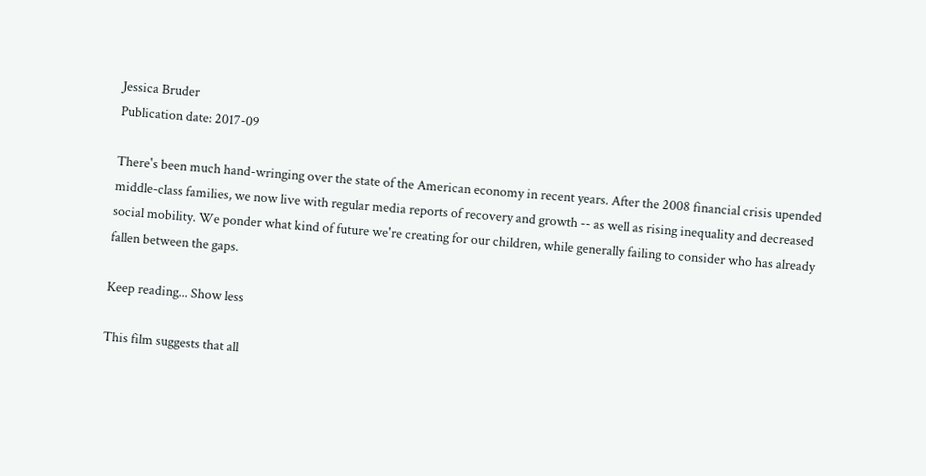Jessica Bruder
Publication date: 2017-09

There's been much hand-wringing over the state of the American economy in recent years. After the 2008 financial crisis upended middle-class families, we now live with regular media reports of recovery and growth -- as well as rising inequality and decreased social mobility. We ponder what kind of future we're creating for our children, while generally failing to consider who has already fallen between the gaps.

Keep reading... Show less

This film suggests that all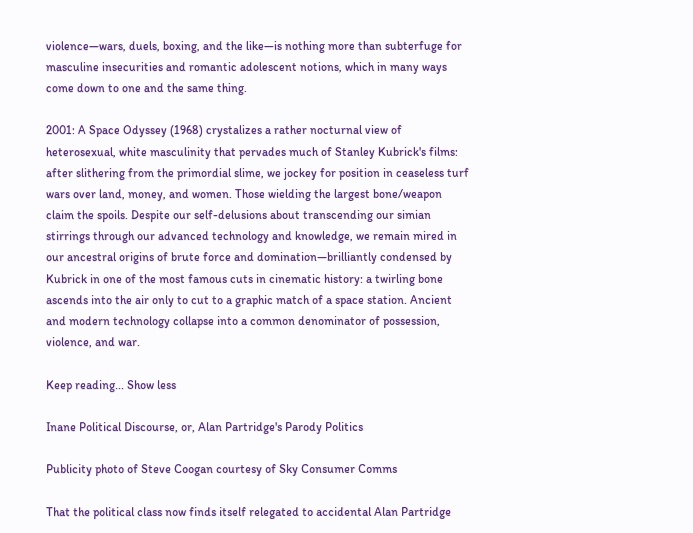violence—wars, duels, boxing, and the like—is nothing more than subterfuge for masculine insecurities and romantic adolescent notions, which in many ways come down to one and the same thing.

2001: A Space Odyssey (1968) crystalizes a rather nocturnal view of heterosexual, white masculinity that pervades much of Stanley Kubrick's films: after slithering from the primordial slime, we jockey for position in ceaseless turf wars over land, money, and women. Those wielding the largest bone/weapon claim the spoils. Despite our self-delusions about transcending our simian stirrings through our advanced technology and knowledge, we remain mired in our ancestral origins of brute force and domination—brilliantly condensed by Kubrick in one of the most famous cuts in cinematic history: a twirling bone ascends into the air only to cut to a graphic match of a space station. Ancient and modern technology collapse into a common denominator of possession, violence, and war.

Keep reading... Show less

Inane Political Discourse, or, Alan Partridge's Parody Politics

Publicity photo of Steve Coogan courtesy of Sky Consumer Comms

That the political class now finds itself relegated to accidental Alan Partridge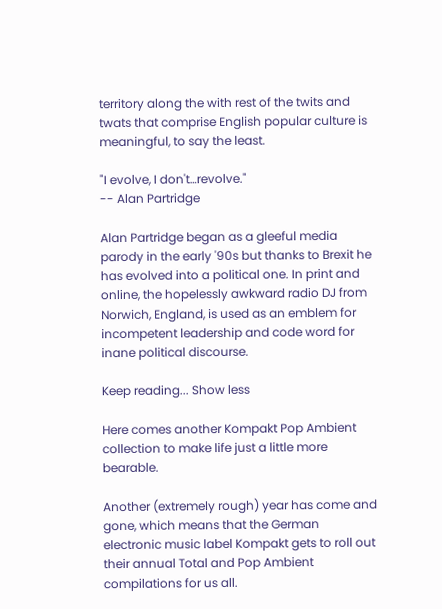territory along the with rest of the twits and twats that comprise English popular culture is meaningful, to say the least.

"I evolve, I don't…revolve."
-- Alan Partridge

Alan Partridge began as a gleeful media parody in the early '90s but thanks to Brexit he has evolved into a political one. In print and online, the hopelessly awkward radio DJ from Norwich, England, is used as an emblem for incompetent leadership and code word for inane political discourse.

Keep reading... Show less

Here comes another Kompakt Pop Ambient collection to make life just a little more bearable.

Another (extremely rough) year has come and gone, which means that the German electronic music label Kompakt gets to roll out their annual Total and Pop Ambient compilations for us all.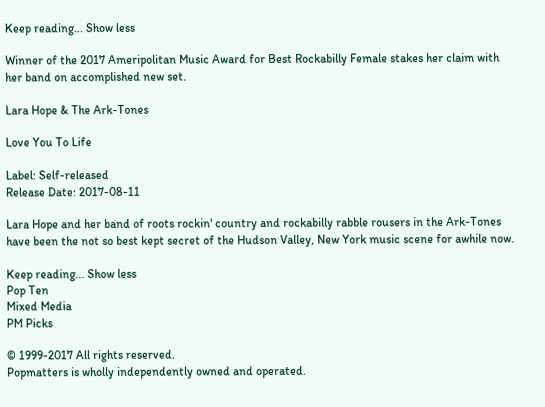Keep reading... Show less

Winner of the 2017 Ameripolitan Music Award for Best Rockabilly Female stakes her claim with her band on accomplished new set.

Lara Hope & The Ark-Tones

Love You To Life

Label: Self-released
Release Date: 2017-08-11

Lara Hope and her band of roots rockin' country and rockabilly rabble rousers in the Ark-Tones have been the not so best kept secret of the Hudson Valley, New York music scene for awhile now.

Keep reading... Show less
Pop Ten
Mixed Media
PM Picks

© 1999-2017 All rights reserved.
Popmatters is wholly independently owned and operated.